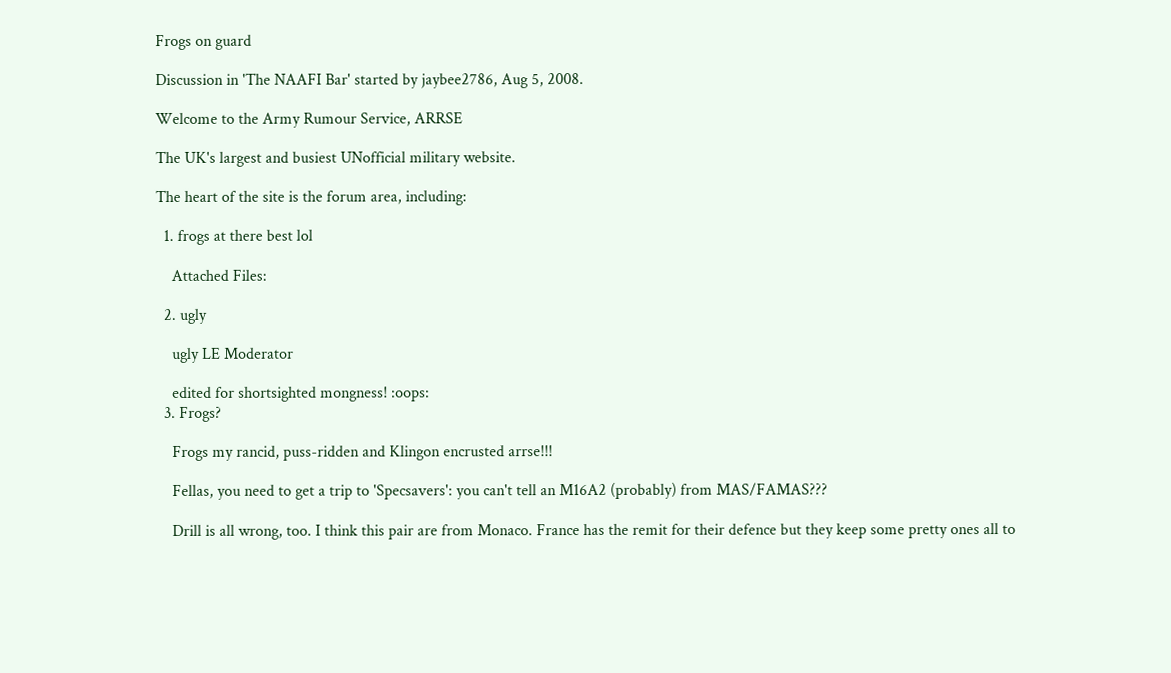Frogs on guard

Discussion in 'The NAAFI Bar' started by jaybee2786, Aug 5, 2008.

Welcome to the Army Rumour Service, ARRSE

The UK's largest and busiest UNofficial military website.

The heart of the site is the forum area, including:

  1. frogs at there best lol

    Attached Files:

  2. ugly

    ugly LE Moderator

    edited for shortsighted mongness! :oops:
  3. Frogs?

    Frogs my rancid, puss-ridden and Klingon encrusted arrse!!!

    Fellas, you need to get a trip to 'Specsavers': you can't tell an M16A2 (probably) from MAS/FAMAS???

    Drill is all wrong, too. I think this pair are from Monaco. France has the remit for their defence but they keep some pretty ones all to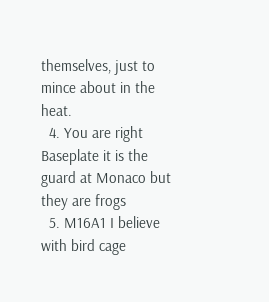themselves, just to mince about in the heat.
  4. You are right Baseplate it is the guard at Monaco but they are frogs
  5. M16A1 I believe with bird cage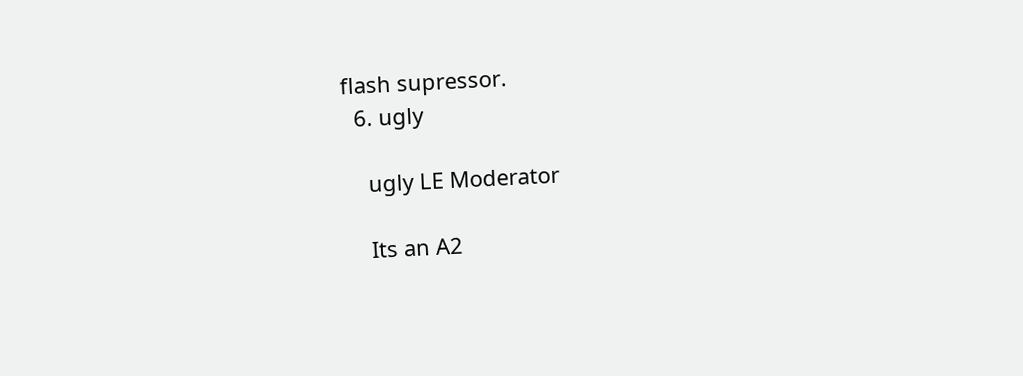flash supressor.
  6. ugly

    ugly LE Moderator

    Its an A2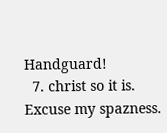Handguard!
  7. christ so it is. Excuse my spazness.